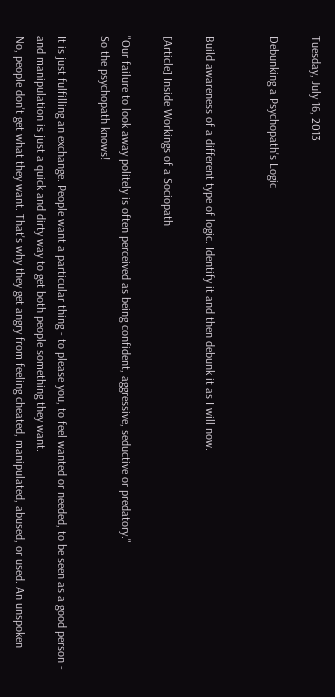Tuesday, July 16, 2013

Debunking a Psychopath's Logic


Build awareness of a different type of logic. Identify it and then debunk it as I will now.

[Article] Inside Workings of a Sociopath

"Our failure to look away politely is often perceived as being confident, aggressive, seductive or predatory."
So the psychopath knows!

It is just fulfilling an exchange. People want a particular thing - to please you, to feel wanted or needed, to be seen as a good person - and manipulation is just a quick and dirty way to get both people something they want.
No, people don't get what they want. That's why they get angry from feeling cheated, manipulated, abused, or used. An unspoken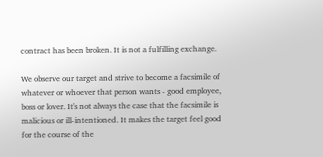contract has been broken. It is not a fulfilling exchange.

We observe our target and strive to become a facsimile of whatever or whoever that person wants - good employee, boss or lover. It's not always the case that the facsimile is malicious or ill-intentioned. It makes the target feel good for the course of the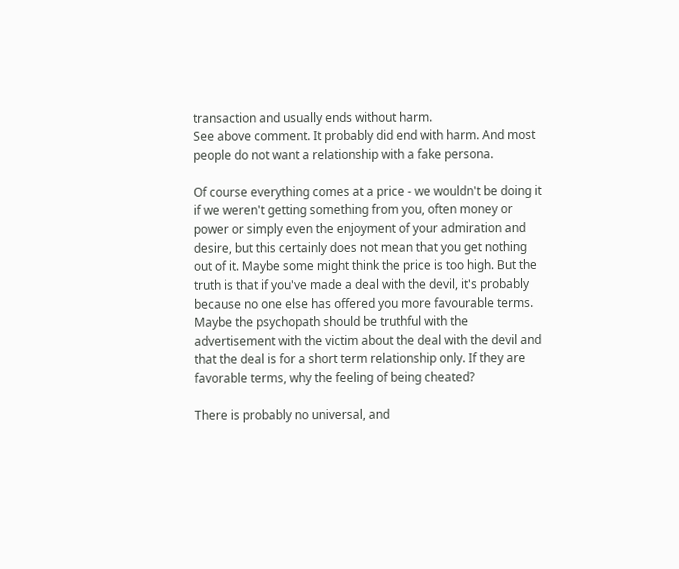transaction and usually ends without harm.
See above comment. It probably did end with harm. And most people do not want a relationship with a fake persona.

Of course everything comes at a price - we wouldn't be doing it if we weren't getting something from you, often money or power or simply even the enjoyment of your admiration and desire, but this certainly does not mean that you get nothing out of it. Maybe some might think the price is too high. But the truth is that if you've made a deal with the devil, it's probably because no one else has offered you more favourable terms.
Maybe the psychopath should be truthful with the advertisement with the victim about the deal with the devil and that the deal is for a short term relationship only. If they are favorable terms, why the feeling of being cheated?

There is probably no universal, and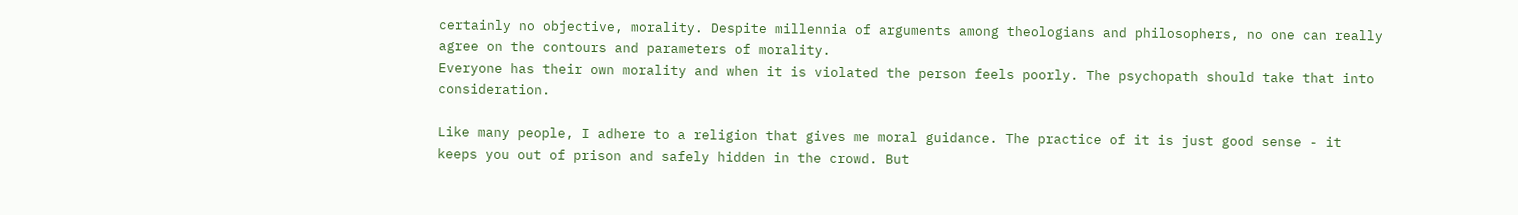certainly no objective, morality. Despite millennia of arguments among theologians and philosophers, no one can really agree on the contours and parameters of morality.
Everyone has their own morality and when it is violated the person feels poorly. The psychopath should take that into consideration.

Like many people, I adhere to a religion that gives me moral guidance. The practice of it is just good sense - it keeps you out of prison and safely hidden in the crowd. But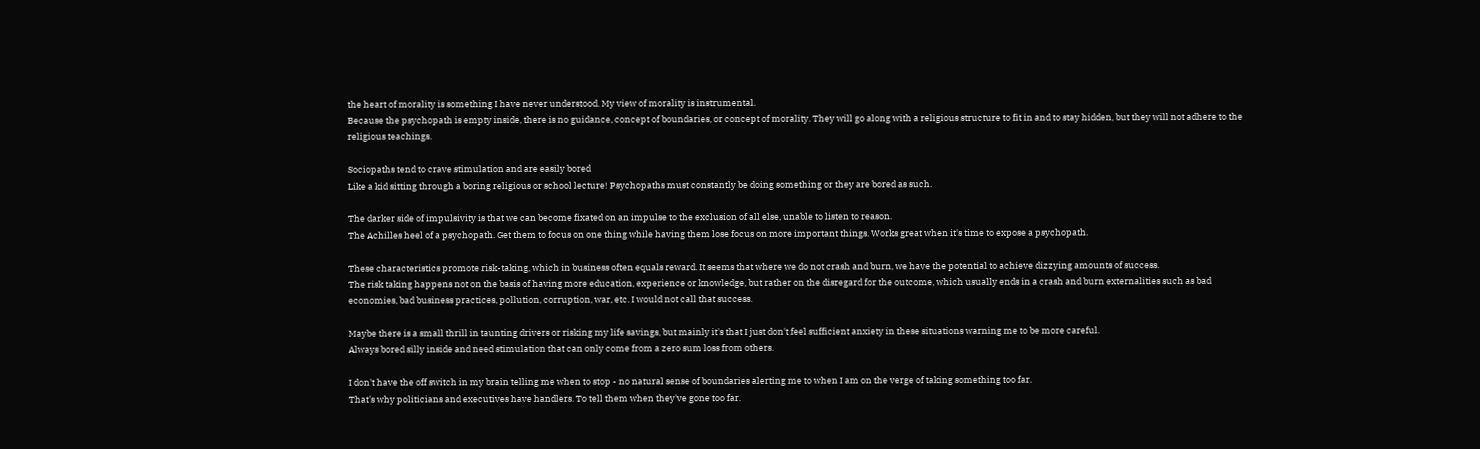the heart of morality is something I have never understood. My view of morality is instrumental.
Because the psychopath is empty inside, there is no guidance, concept of boundaries, or concept of morality. They will go along with a religious structure to fit in and to stay hidden, but they will not adhere to the religious teachings.

Sociopaths tend to crave stimulation and are easily bored
Like a kid sitting through a boring religious or school lecture! Psychopaths must constantly be doing something or they are bored as such.

The darker side of impulsivity is that we can become fixated on an impulse to the exclusion of all else, unable to listen to reason.
The Achilles heel of a psychopath. Get them to focus on one thing while having them lose focus on more important things. Works great when it's time to expose a psychopath.

These characteristics promote risk-taking, which in business often equals reward. It seems that where we do not crash and burn, we have the potential to achieve dizzying amounts of success.
The risk taking happens not on the basis of having more education, experience or knowledge, but rather on the disregard for the outcome, which usually ends in a crash and burn externalities such as bad economies, bad business practices, pollution, corruption, war, etc. I would not call that success.

Maybe there is a small thrill in taunting drivers or risking my life savings, but mainly it's that I just don't feel sufficient anxiety in these situations warning me to be more careful.
Always bored silly inside and need stimulation that can only come from a zero sum loss from others.

I don't have the off switch in my brain telling me when to stop - no natural sense of boundaries alerting me to when I am on the verge of taking something too far.
That's why politicians and executives have handlers. To tell them when they've gone too far.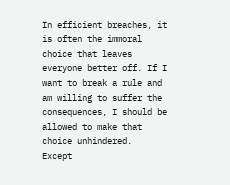In efficient breaches, it is often the immoral choice that leaves everyone better off. If I want to break a rule and am willing to suffer the consequences, I should be allowed to make that choice unhindered.
Except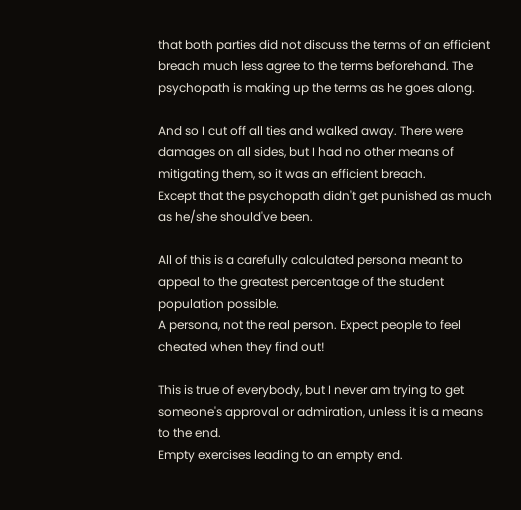that both parties did not discuss the terms of an efficient breach much less agree to the terms beforehand. The psychopath is making up the terms as he goes along.

And so I cut off all ties and walked away. There were damages on all sides, but I had no other means of mitigating them, so it was an efficient breach.
Except that the psychopath didn't get punished as much as he/she should've been.

All of this is a carefully calculated persona meant to appeal to the greatest percentage of the student population possible.
A persona, not the real person. Expect people to feel cheated when they find out!

This is true of everybody, but I never am trying to get someone's approval or admiration, unless it is a means to the end.
Empty exercises leading to an empty end.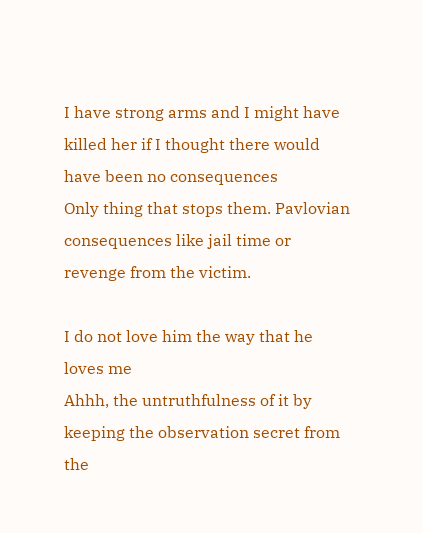I have strong arms and I might have killed her if I thought there would have been no consequences
Only thing that stops them. Pavlovian consequences like jail time or revenge from the victim.

I do not love him the way that he loves me
Ahhh, the untruthfulness of it by keeping the observation secret from the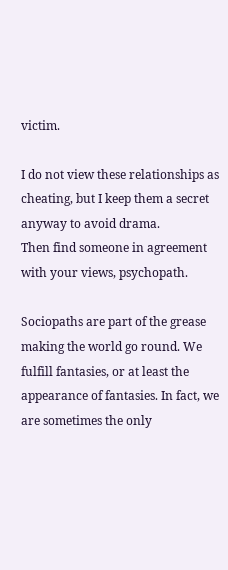victim.

I do not view these relationships as cheating, but I keep them a secret anyway to avoid drama.
Then find someone in agreement with your views, psychopath.

Sociopaths are part of the grease making the world go round. We fulfill fantasies, or at least the appearance of fantasies. In fact, we are sometimes the only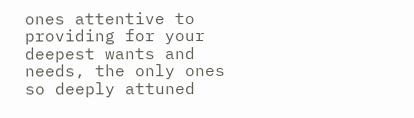ones attentive to providing for your deepest wants and needs, the only ones so deeply attuned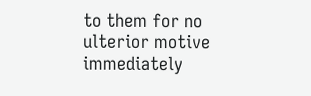to them for no ulterior motive immediately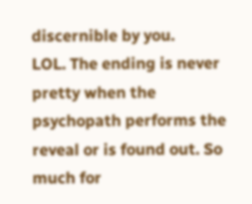discernible by you.
LOL. The ending is never pretty when the psychopath performs the reveal or is found out. So much for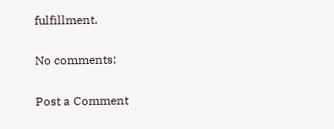fulfillment.

No comments:

Post a Comment